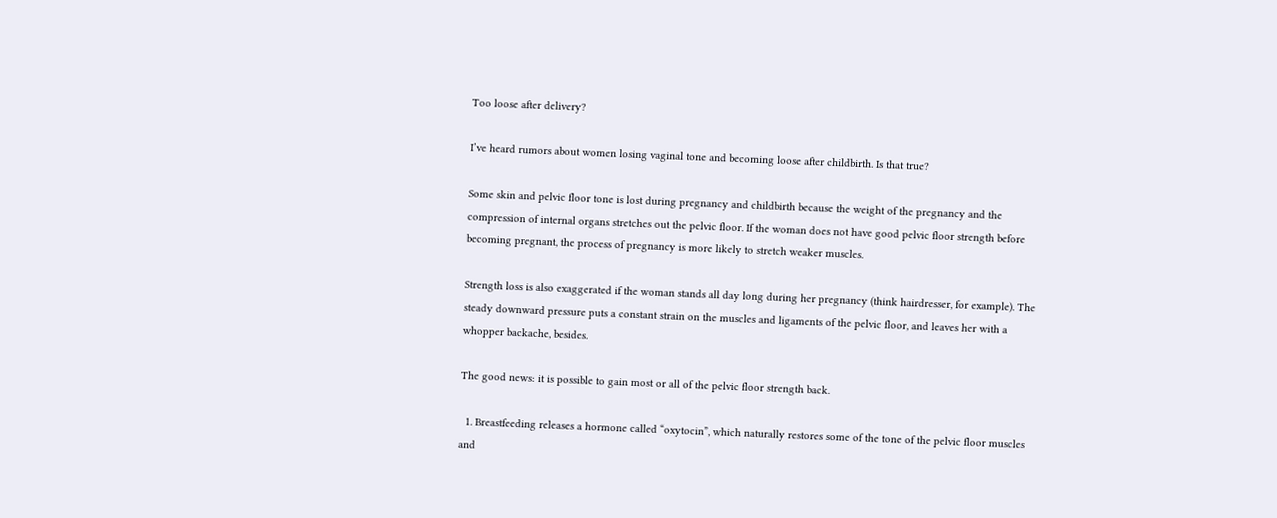Too loose after delivery?

I’ve heard rumors about women losing vaginal tone and becoming loose after childbirth. Is that true?

Some skin and pelvic floor tone is lost during pregnancy and childbirth because the weight of the pregnancy and the compression of internal organs stretches out the pelvic floor. If the woman does not have good pelvic floor strength before becoming pregnant, the process of pregnancy is more likely to stretch weaker muscles.

Strength loss is also exaggerated if the woman stands all day long during her pregnancy (think hairdresser, for example). The steady downward pressure puts a constant strain on the muscles and ligaments of the pelvic floor, and leaves her with a whopper backache, besides.

The good news: it is possible to gain most or all of the pelvic floor strength back.

  1. Breastfeeding releases a hormone called “oxytocin”, which naturally restores some of the tone of the pelvic floor muscles and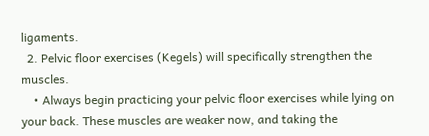ligaments.
  2. Pelvic floor exercises (Kegels) will specifically strengthen the muscles.
    • Always begin practicing your pelvic floor exercises while lying on your back. These muscles are weaker now, and taking the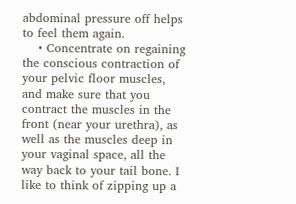abdominal pressure off helps to feel them again.
    • Concentrate on regaining the conscious contraction of your pelvic floor muscles, and make sure that you contract the muscles in the front (near your urethra), as well as the muscles deep in your vaginal space, all the way back to your tail bone. I like to think of zipping up a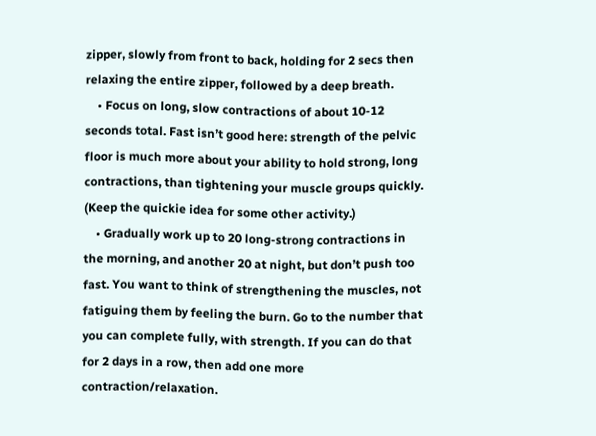zipper, slowly from front to back, holding for 2 secs then relaxing the entire zipper, followed by a deep breath.
    • Focus on long, slow contractions of about 10-12 seconds total. Fast isn’t good here: strength of the pelvic floor is much more about your ability to hold strong, long contractions, than tightening your muscle groups quickly. (Keep the quickie idea for some other activity.)
    • Gradually work up to 20 long-strong contractions in the morning, and another 20 at night, but don’t push too fast. You want to think of strengthening the muscles, not fatiguing them by feeling the burn. Go to the number that you can complete fully, with strength. If you can do that for 2 days in a row, then add one more contraction/relaxation.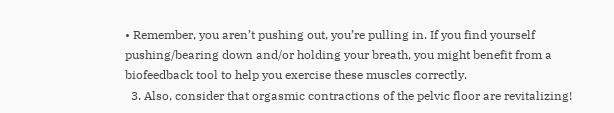• Remember, you aren’t pushing out, you’re pulling in. If you find yourself pushing/bearing down and/or holding your breath, you might benefit from a biofeedback tool to help you exercise these muscles correctly.
  3. Also, consider that orgasmic contractions of the pelvic floor are revitalizing!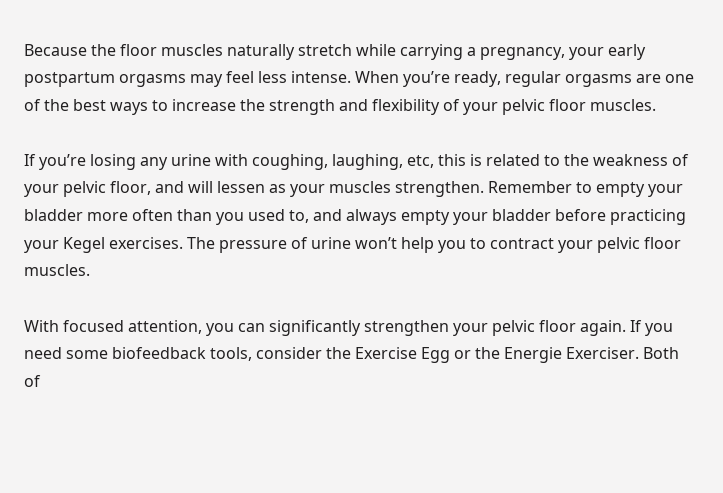Because the floor muscles naturally stretch while carrying a pregnancy, your early postpartum orgasms may feel less intense. When you’re ready, regular orgasms are one of the best ways to increase the strength and flexibility of your pelvic floor muscles.

If you’re losing any urine with coughing, laughing, etc, this is related to the weakness of your pelvic floor, and will lessen as your muscles strengthen. Remember to empty your bladder more often than you used to, and always empty your bladder before practicing your Kegel exercises. The pressure of urine won’t help you to contract your pelvic floor muscles.

With focused attention, you can significantly strengthen your pelvic floor again. If you need some biofeedback tools, consider the Exercise Egg or the Energie Exerciser. Both of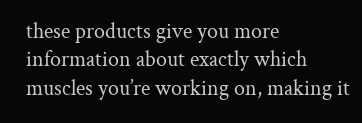these products give you more information about exactly which muscles you’re working on, making it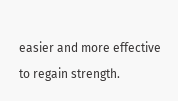easier and more effective to regain strength.